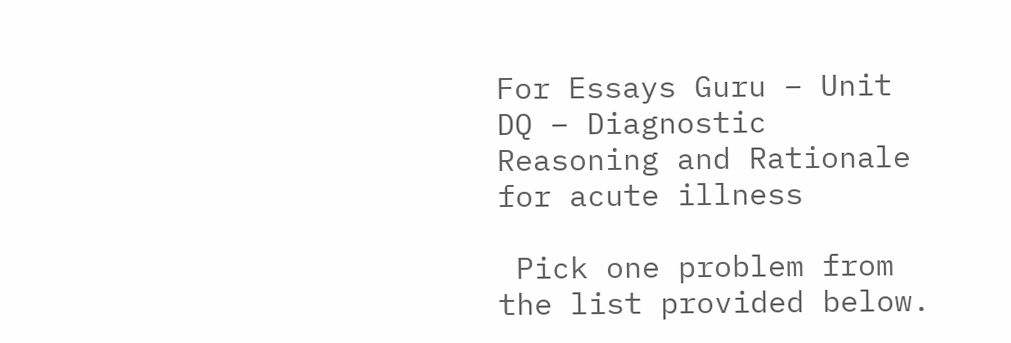For Essays Guru – Unit DQ – Diagnostic Reasoning and Rationale for acute illness

 Pick one problem from the list provided below.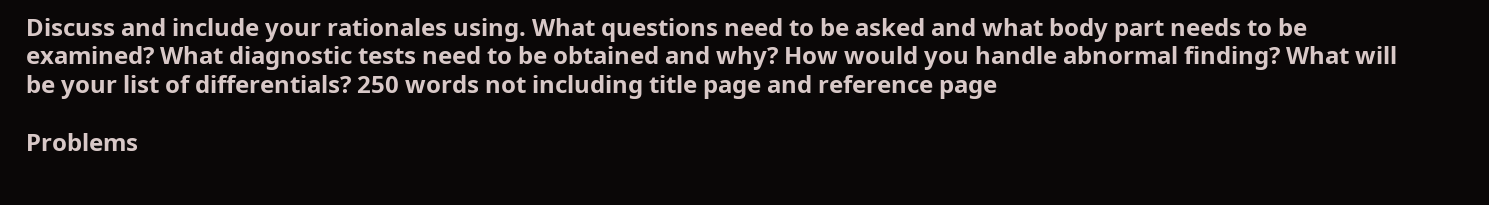Discuss and include your rationales using. What questions need to be asked and what body part needs to be examined? What diagnostic tests need to be obtained and why? How would you handle abnormal finding? What will be your list of differentials? 250 words not including title page and reference page

Problems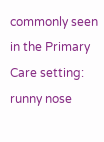commonly seen in the Primary Care setting: runny nose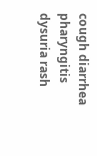cough diarrhea pharyngitis dysuria rash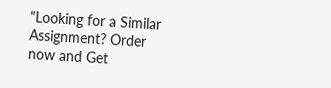"Looking for a Similar Assignment? Order now and Get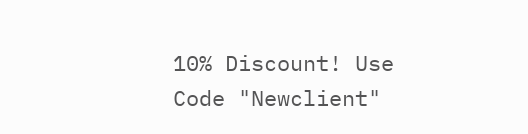10% Discount! Use Code "Newclient"